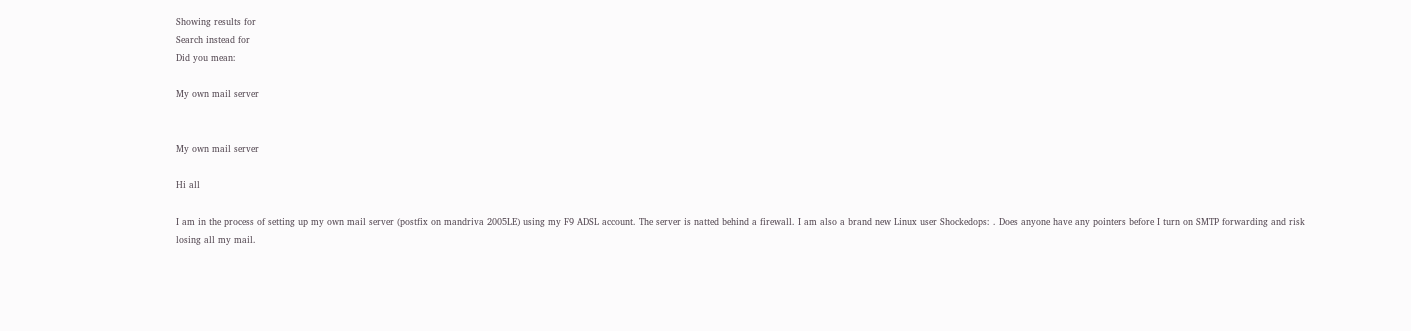Showing results for
Search instead for
Did you mean:

My own mail server


My own mail server

Hi all

I am in the process of setting up my own mail server (postfix on mandriva 2005LE) using my F9 ADSL account. The server is natted behind a firewall. I am also a brand new Linux user Shockedops: . Does anyone have any pointers before I turn on SMTP forwarding and risk losing all my mail.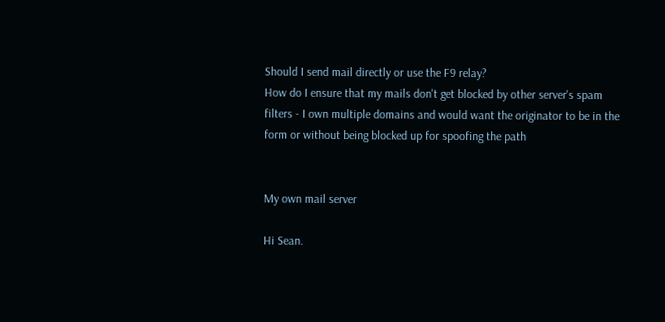Should I send mail directly or use the F9 relay?
How do I ensure that my mails don't get blocked by other server's spam filters - I own multiple domains and would want the originator to be in the form or without being blocked up for spoofing the path


My own mail server

Hi Sean.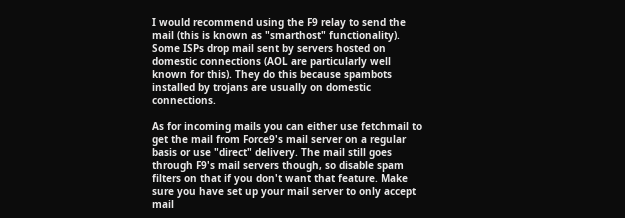I would recommend using the F9 relay to send the mail (this is known as "smarthost" functionality). Some ISPs drop mail sent by servers hosted on domestic connections (AOL are particularly well known for this). They do this because spambots installed by trojans are usually on domestic connections.

As for incoming mails you can either use fetchmail to get the mail from Force9's mail server on a regular basis or use "direct" delivery. The mail still goes through F9's mail servers though, so disable spam filters on that if you don't want that feature. Make sure you have set up your mail server to only accept mail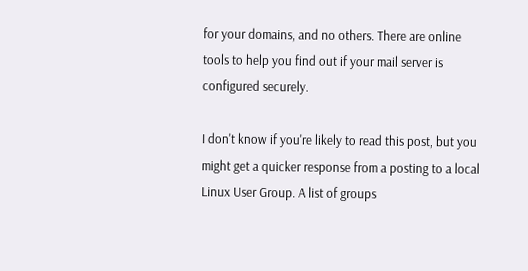for your domains, and no others. There are online tools to help you find out if your mail server is configured securely.

I don't know if you're likely to read this post, but you might get a quicker response from a posting to a local Linux User Group. A list of groups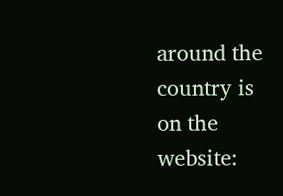around the country is on the website: